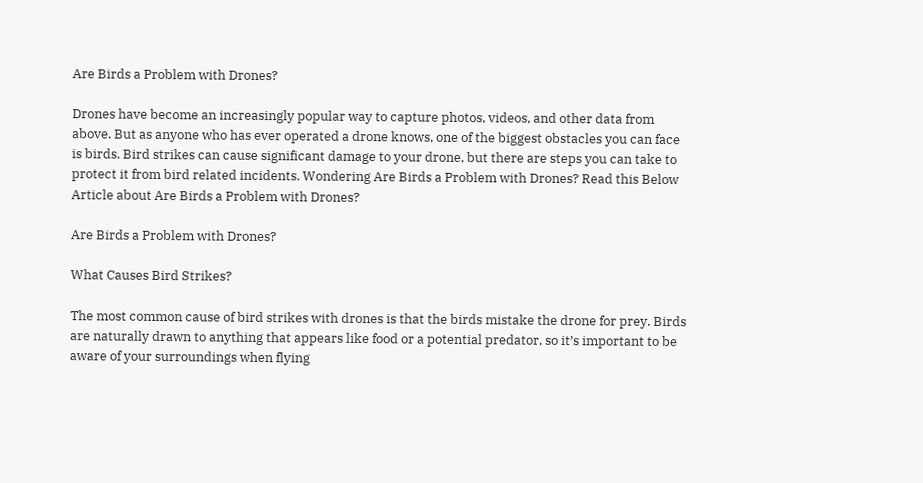Are Birds a Problem with Drones?

Drones have become an increasingly popular way to capture photos, videos, and other data from above. But as anyone who has ever operated a drone knows, one of the biggest obstacles you can face is birds. Bird strikes can cause significant damage to your drone, but there are steps you can take to protect it from bird related incidents. Wondering Are Birds a Problem with Drones? Read this Below Article about Are Birds a Problem with Drones?

Are Birds a Problem with Drones?

What Causes Bird Strikes?

The most common cause of bird strikes with drones is that the birds mistake the drone for prey. Birds are naturally drawn to anything that appears like food or a potential predator, so it’s important to be aware of your surroundings when flying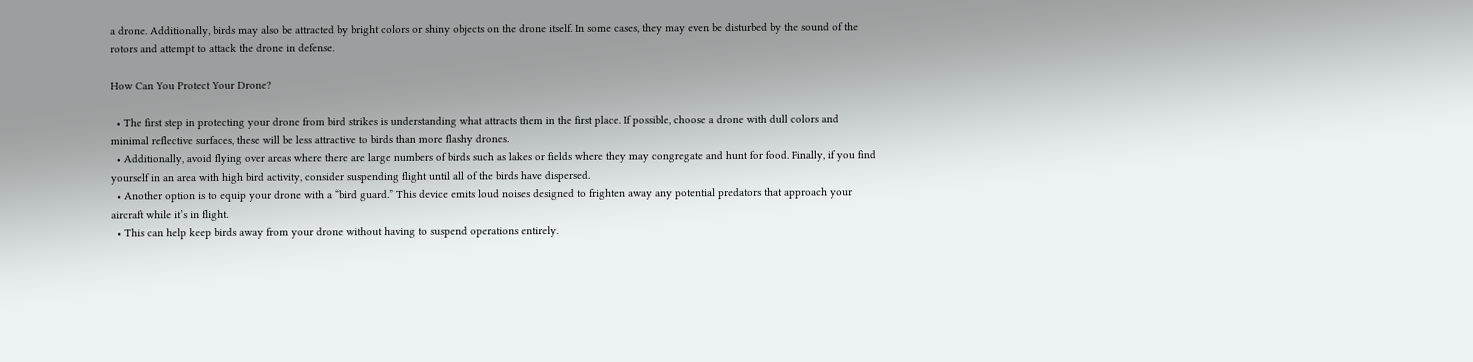a drone. Additionally, birds may also be attracted by bright colors or shiny objects on the drone itself. In some cases, they may even be disturbed by the sound of the rotors and attempt to attack the drone in defense.

How Can You Protect Your Drone?

  • The first step in protecting your drone from bird strikes is understanding what attracts them in the first place. If possible, choose a drone with dull colors and minimal reflective surfaces, these will be less attractive to birds than more flashy drones.
  • Additionally, avoid flying over areas where there are large numbers of birds such as lakes or fields where they may congregate and hunt for food. Finally, if you find yourself in an area with high bird activity, consider suspending flight until all of the birds have dispersed.
  • Another option is to equip your drone with a “bird guard.” This device emits loud noises designed to frighten away any potential predators that approach your aircraft while it’s in flight.
  • This can help keep birds away from your drone without having to suspend operations entirely.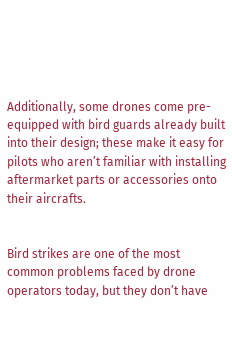Additionally, some drones come pre-equipped with bird guards already built into their design; these make it easy for pilots who aren’t familiar with installing aftermarket parts or accessories onto their aircrafts.


Bird strikes are one of the most common problems faced by drone operators today, but they don’t have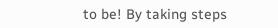to be! By taking steps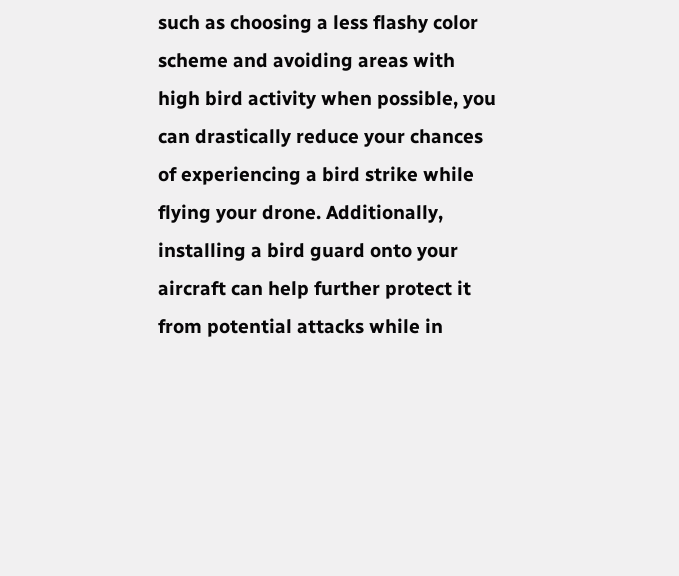such as choosing a less flashy color scheme and avoiding areas with high bird activity when possible, you can drastically reduce your chances of experiencing a bird strike while flying your drone. Additionally, installing a bird guard onto your aircraft can help further protect it from potential attacks while in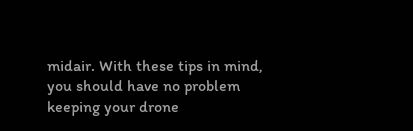midair. With these tips in mind, you should have no problem keeping your drone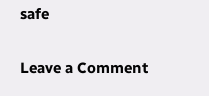safe

Leave a Comment